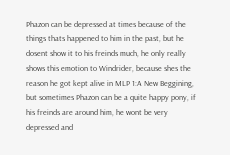Phazon can be depressed at times because of the things thats happened to him in the past, but he dosent show it to his freinds much, he only really shows this emotion to Windrider, because shes the reason he got kept alive in MLP 1:A New Beggining, but sometimes Phazon can be a quite happy pony, if his freinds are around him, he wont be very depressed and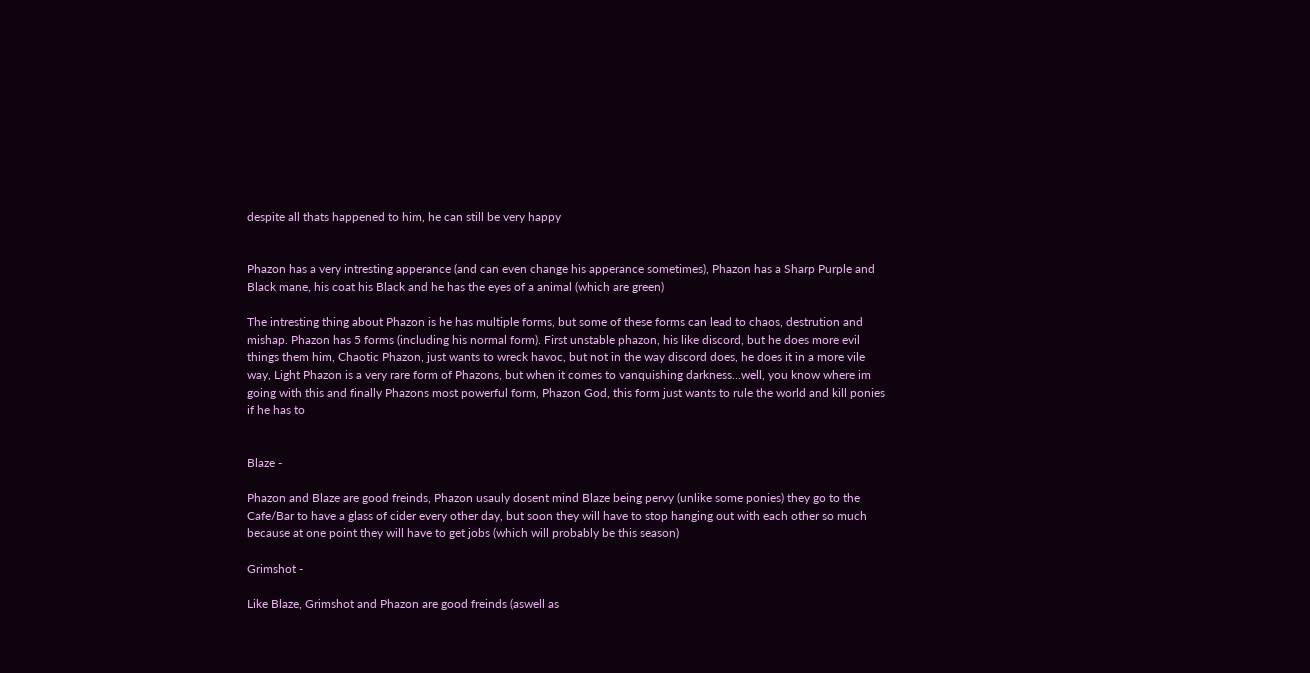despite all thats happened to him, he can still be very happy


Phazon has a very intresting apperance (and can even change his apperance sometimes), Phazon has a Sharp Purple and Black mane, his coat his Black and he has the eyes of a animal (which are green)

The intresting thing about Phazon is he has multiple forms, but some of these forms can lead to chaos, destrution and mishap. Phazon has 5 forms (including his normal form). First unstable phazon, his like discord, but he does more evil things them him, Chaotic Phazon, just wants to wreck havoc, but not in the way discord does, he does it in a more vile way, Light Phazon is a very rare form of Phazons, but when it comes to vanquishing darkness...well, you know where im going with this and finally Phazons most powerful form, Phazon God, this form just wants to rule the world and kill ponies if he has to


Blaze -

Phazon and Blaze are good freinds, Phazon usauly dosent mind Blaze being pervy (unlike some ponies) they go to the Cafe/Bar to have a glass of cider every other day, but soon they will have to stop hanging out with each other so much because at one point they will have to get jobs (which will probably be this season)

Grimshot -

Like Blaze, Grimshot and Phazon are good freinds (aswell as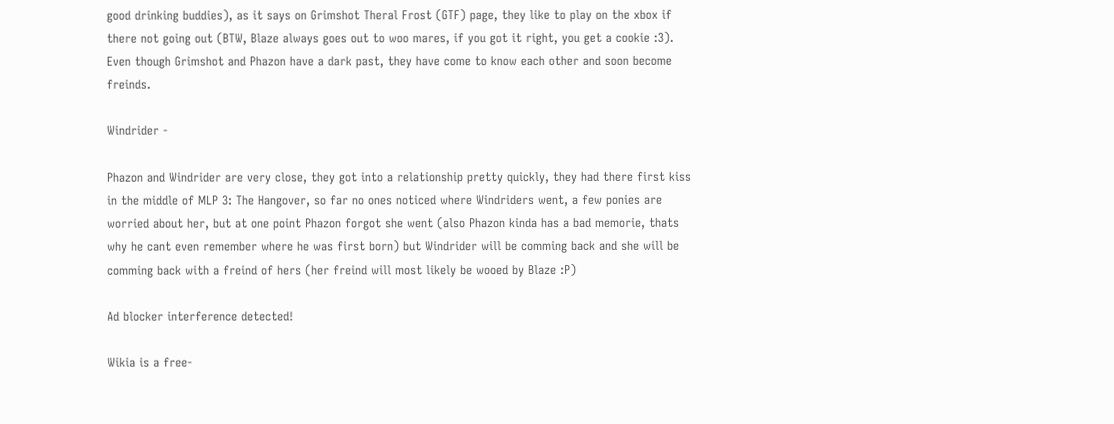good drinking buddies), as it says on Grimshot Theral Frost (GTF) page, they like to play on the xbox if there not going out (BTW, Blaze always goes out to woo mares, if you got it right, you get a cookie :3). Even though Grimshot and Phazon have a dark past, they have come to know each other and soon become freinds.

Windrider -

Phazon and Windrider are very close, they got into a relationship pretty quickly, they had there first kiss in the middle of MLP 3: The Hangover, so far no ones noticed where Windriders went, a few ponies are worried about her, but at one point Phazon forgot she went (also Phazon kinda has a bad memorie, thats why he cant even remember where he was first born) but Windrider will be comming back and she will be comming back with a freind of hers (her freind will most likely be wooed by Blaze :P)

Ad blocker interference detected!

Wikia is a free-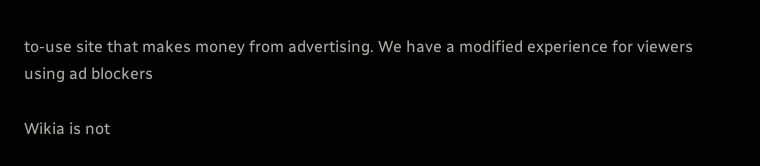to-use site that makes money from advertising. We have a modified experience for viewers using ad blockers

Wikia is not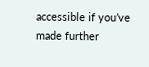accessible if you’ve made further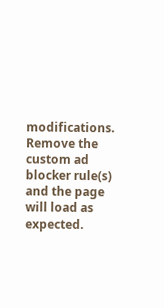modifications. Remove the custom ad blocker rule(s) and the page will load as expected.